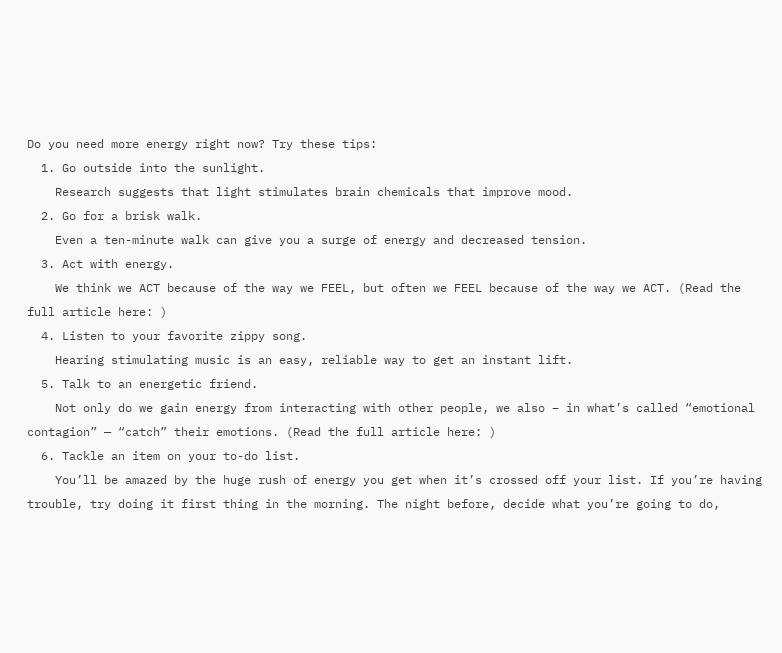Do you need more energy right now? Try these tips:
  1. Go outside into the sunlight.
    Research suggests that light stimulates brain chemicals that improve mood.
  2. Go for a brisk walk.
    Even a ten-minute walk can give you a surge of energy and decreased tension.
  3. Act with energy.
    We think we ACT because of the way we FEEL, but often we FEEL because of the way we ACT. (Read the full article here: )
  4. Listen to your favorite zippy song.
    Hearing stimulating music is an easy, reliable way to get an instant lift.
  5. Talk to an energetic friend.
    Not only do we gain energy from interacting with other people, we also – in what’s called “emotional contagion” — “catch” their emotions. (Read the full article here: )
  6. Tackle an item on your to-do list.
    You’ll be amazed by the huge rush of energy you get when it’s crossed off your list. If you’re having trouble, try doing it first thing in the morning. The night before, decide what you’re going to do,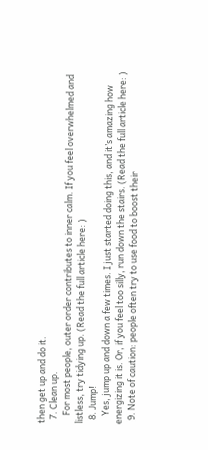then get up and do it.
  7. Clean up.
    For most people, outer order contributes to inner calm. If you feel overwhelmed and listless, try tidying up. (Read the full article here: )
  8. Jump!
    Yes, jump up and down a few times. I just started doing this, and it’s amazing how energizing it is. Or, if you feel too silly, run down the stairs. (Read the full article here: )
  9. Note of caution: people often try to use food to boost their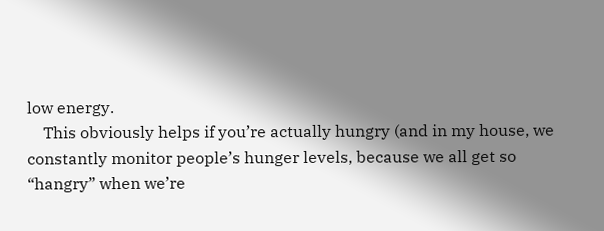low energy.
    This obviously helps if you’re actually hungry (and in my house, we constantly monitor people’s hunger levels, because we all get so “hangry” when we’re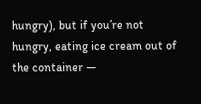hungry), but if you’re not hungry, eating ice cream out of the container —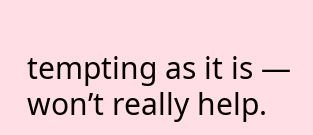tempting as it is — won’t really help.